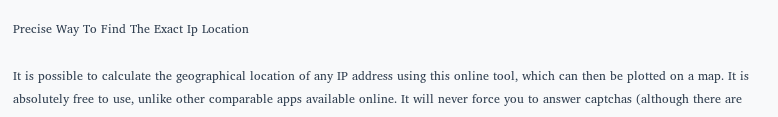Precise Way To Find The Exact Ip Location

It is possible to calculate the geographical location of any IP address using this online tool, which can then be plotted on a map. It is absolutely free to use, unlike other comparable apps available online. It will never force you to answer captchas (although there are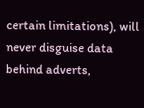certain limitations), will never disguise data behind adverts,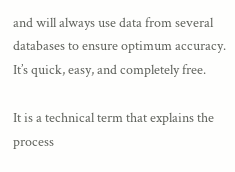and will always use data from several databases to ensure optimum accuracy. It’s quick, easy, and completely free.

It is a technical term that explains the process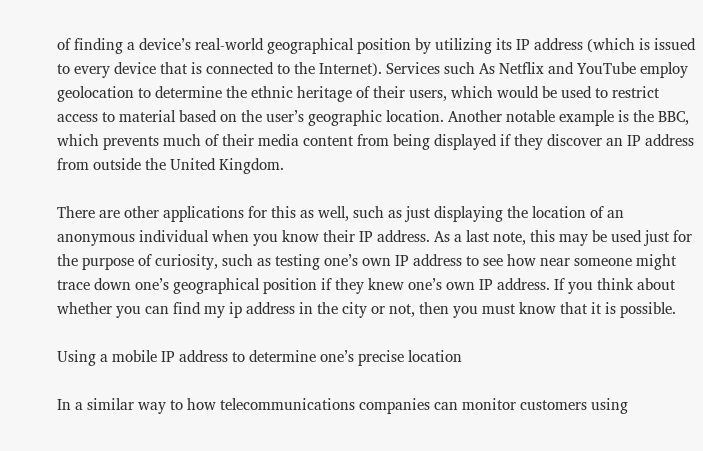of finding a device’s real-world geographical position by utilizing its IP address (which is issued to every device that is connected to the Internet). Services such As Netflix and YouTube employ geolocation to determine the ethnic heritage of their users, which would be used to restrict access to material based on the user’s geographic location. Another notable example is the BBC, which prevents much of their media content from being displayed if they discover an IP address from outside the United Kingdom.

There are other applications for this as well, such as just displaying the location of an anonymous individual when you know their IP address. As a last note, this may be used just for the purpose of curiosity, such as testing one’s own IP address to see how near someone might trace down one’s geographical position if they knew one’s own IP address. If you think about whether you can find my ip address in the city or not, then you must know that it is possible.

Using a mobile IP address to determine one’s precise location

In a similar way to how telecommunications companies can monitor customers using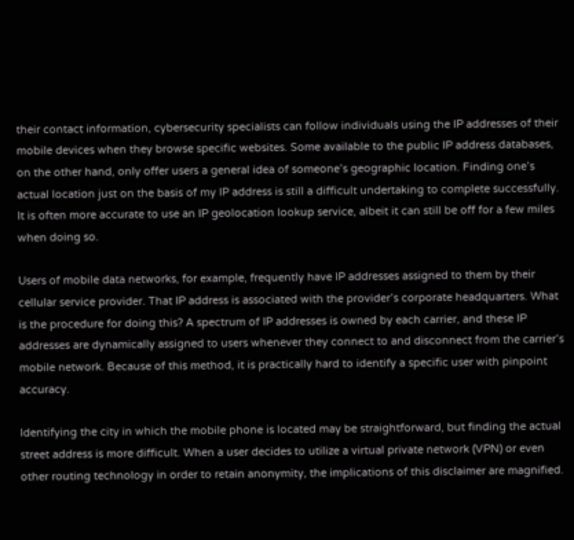their contact information, cybersecurity specialists can follow individuals using the IP addresses of their mobile devices when they browse specific websites. Some available to the public IP address databases, on the other hand, only offer users a general idea of someone’s geographic location. Finding one’s actual location just on the basis of my IP address is still a difficult undertaking to complete successfully. It is often more accurate to use an IP geolocation lookup service, albeit it can still be off for a few miles when doing so.

Users of mobile data networks, for example, frequently have IP addresses assigned to them by their cellular service provider. That IP address is associated with the provider’s corporate headquarters. What is the procedure for doing this? A spectrum of IP addresses is owned by each carrier, and these IP addresses are dynamically assigned to users whenever they connect to and disconnect from the carrier’s mobile network. Because of this method, it is practically hard to identify a specific user with pinpoint accuracy.

Identifying the city in which the mobile phone is located may be straightforward, but finding the actual street address is more difficult. When a user decides to utilize a virtual private network (VPN) or even other routing technology in order to retain anonymity, the implications of this disclaimer are magnified.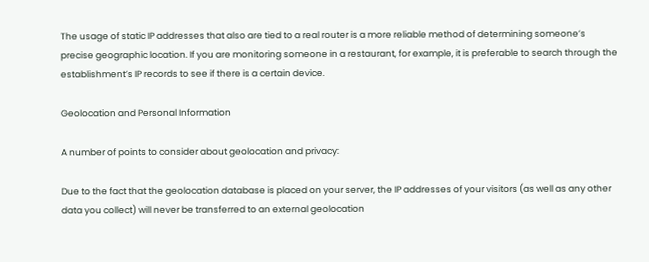The usage of static IP addresses that also are tied to a real router is a more reliable method of determining someone’s precise geographic location. If you are monitoring someone in a restaurant, for example, it is preferable to search through the establishment’s IP records to see if there is a certain device.

Geolocation and Personal Information

A number of points to consider about geolocation and privacy:

Due to the fact that the geolocation database is placed on your server, the IP addresses of your visitors (as well as any other data you collect) will never be transferred to an external geolocation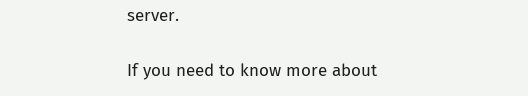server.

If you need to know more about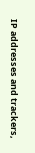IP addresses and trackers,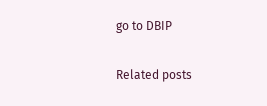go to DBIP

Related posts